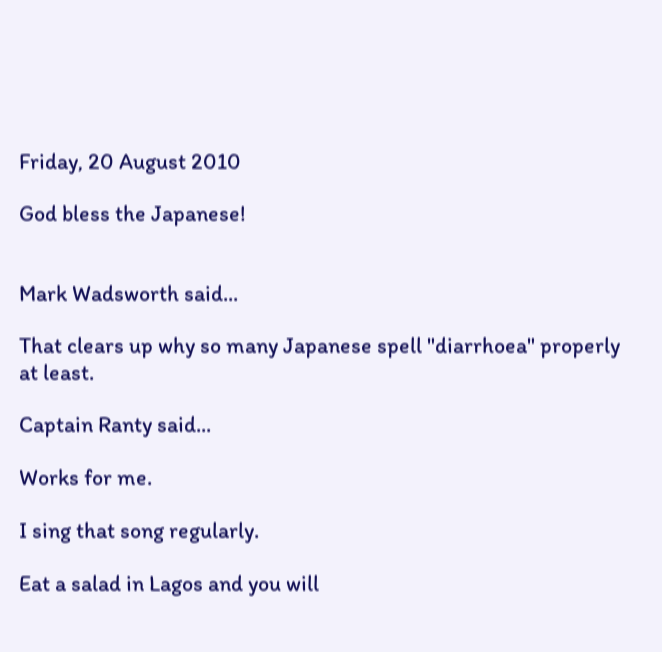Friday, 20 August 2010

God bless the Japanese!


Mark Wadsworth said...

That clears up why so many Japanese spell "diarrhoea" properly at least.

Captain Ranty said...

Works for me.

I sing that song regularly.

Eat a salad in Lagos and you will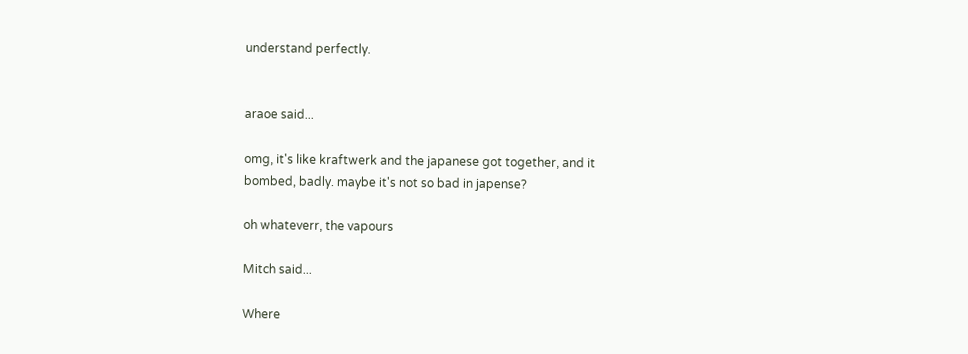understand perfectly.


araoe said...

omg, it's like kraftwerk and the japanese got together, and it bombed, badly. maybe it's not so bad in japense?

oh whateverr, the vapours

Mitch said...

Where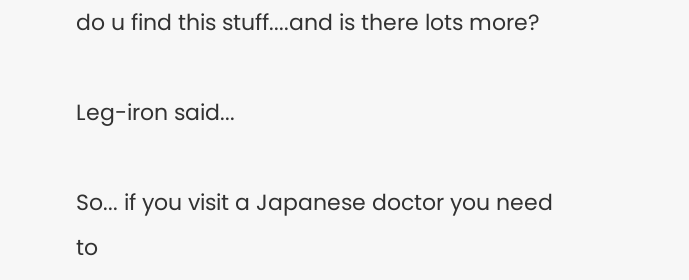do u find this stuff....and is there lots more?

Leg-iron said...

So... if you visit a Japanese doctor you need to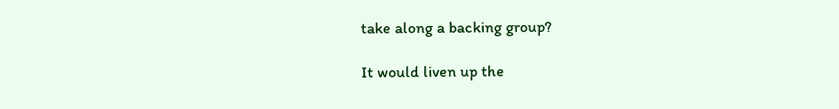take along a backing group?

It would liven up the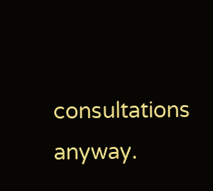consultations anyway.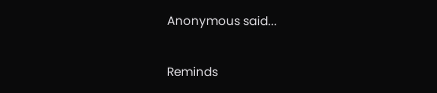Anonymous said...

Reminds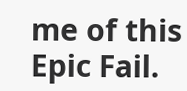me of this Epic Fail.